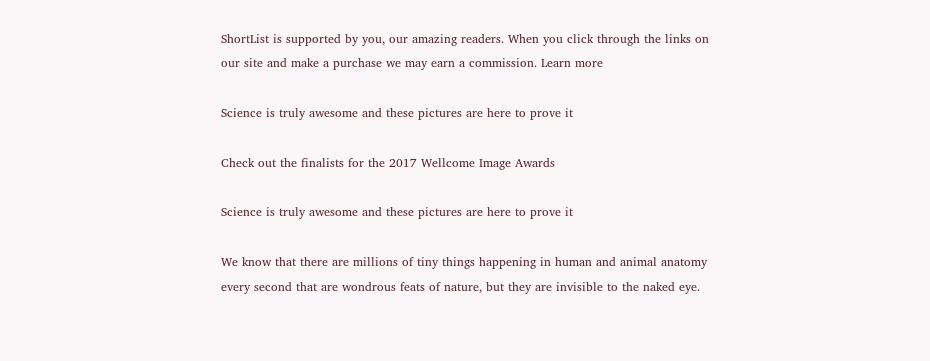ShortList is supported by you, our amazing readers. When you click through the links on our site and make a purchase we may earn a commission. Learn more

Science is truly awesome and these pictures are here to prove it

Check out the finalists for the 2017 Wellcome Image Awards

Science is truly awesome and these pictures are here to prove it

We know that there are millions of tiny things happening in human and animal anatomy every second that are wondrous feats of nature, but they are invisible to the naked eye.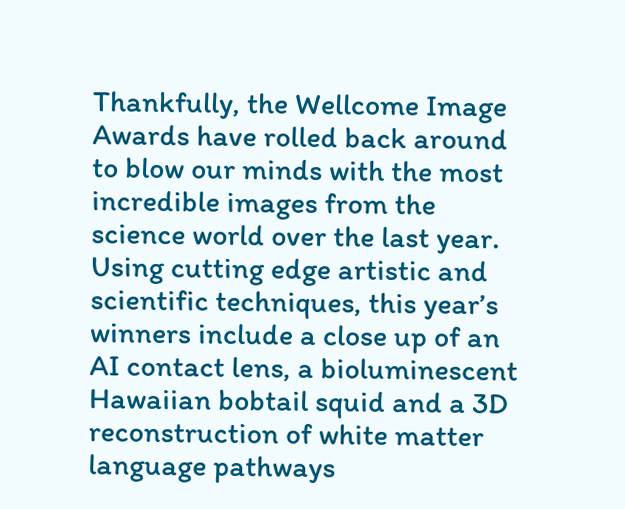Thankfully, the Wellcome Image Awards have rolled back around to blow our minds with the most incredible images from the science world over the last year. Using cutting edge artistic and scientific techniques, this year’s winners include a close up of an AI contact lens, a bioluminescent Hawaiian bobtail squid and a 3D reconstruction of white matter language pathways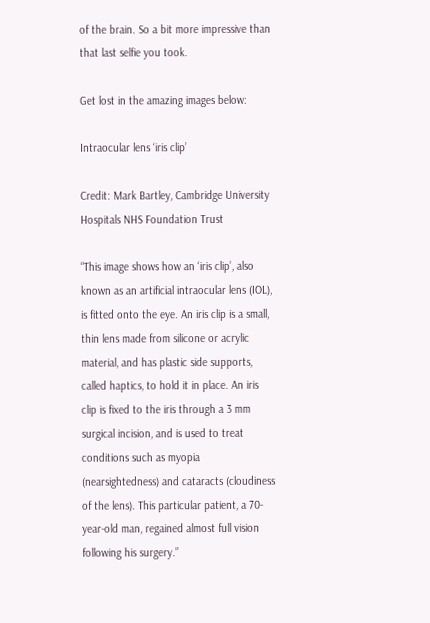of the brain. So a bit more impressive than that last selfie you took.

Get lost in the amazing images below:

Intraocular lens ‘iris clip’

Credit: Mark Bartley, Cambridge University Hospitals NHS Foundation Trust

“This image shows how an ‘iris clip’, also known as an artificial intraocular lens (IOL), is fitted onto the eye. An iris clip is a small, thin lens made from silicone or acrylic material, and has plastic side supports, called haptics, to hold it in place. An iris clip is fixed to the iris through a 3 mm surgical incision, and is used to treat conditions such as myopia (nearsightedness) and cataracts (cloudiness of the lens). This particular patient, a 70-year-old man, regained almost full vision following his surgery.”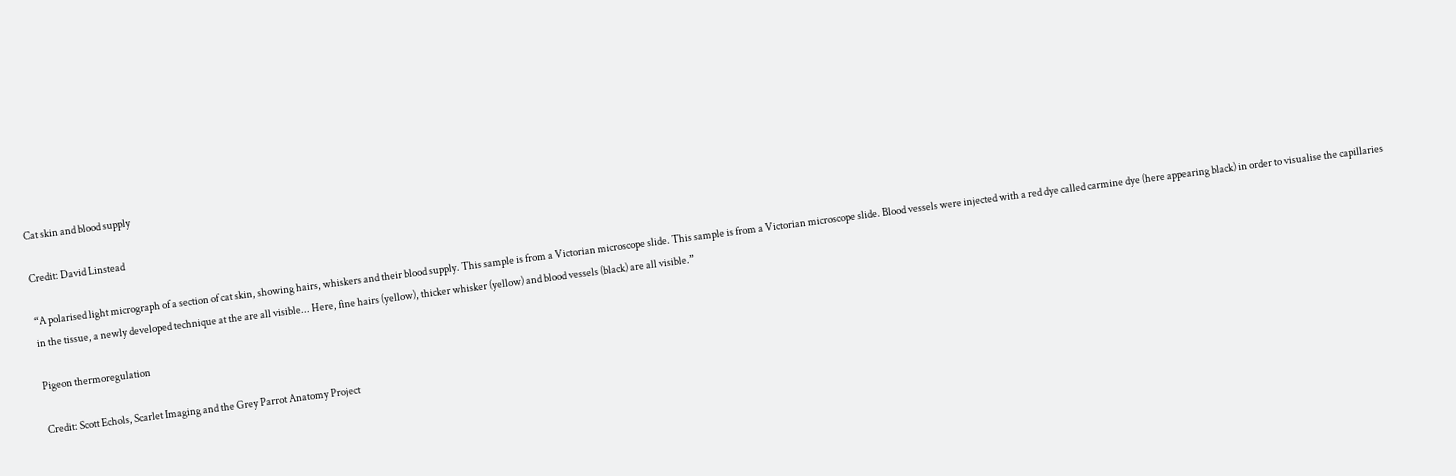Cat skin and blood supply

Credit: David Linstead

“A polarised light micrograph of a section of cat skin, showing hairs, whiskers and their blood supply. This sample is from a Victorian microscope slide. This sample is from a Victorian microscope slide. Blood vessels were injected with a red dye called carmine dye (here appearing black) in order to visualise the capillaries in the tissue, a newly developed technique at the are all visible... Here, fine hairs (yellow), thicker whisker (yellow) and blood vessels (black) are all visible.”

Pigeon thermoregulation

Credit: Scott Echols, Scarlet Imaging and the Grey Parrot Anatomy Project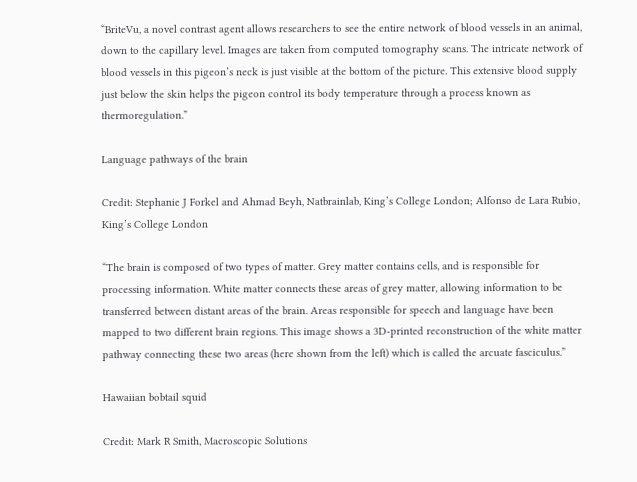“BriteVu, a novel contrast agent allows researchers to see the entire network of blood vessels in an animal, down to the capillary level. Images are taken from computed tomography scans. The intricate network of blood vessels in this pigeon’s neck is just visible at the bottom of the picture. This extensive blood supply just below the skin helps the pigeon control its body temperature through a process known as thermoregulation.”

Language pathways of the brain

Credit: Stephanie J Forkel and Ahmad Beyh, Natbrainlab, King’s College London; Alfonso de Lara Rubio, King’s College London

“The brain is composed of two types of matter. Grey matter contains cells, and is responsible for processing information. White matter connects these areas of grey matter, allowing information to be transferred between distant areas of the brain. Areas responsible for speech and language have been mapped to two different brain regions. This image shows a 3D-printed reconstruction of the white matter pathway connecting these two areas (here shown from the left) which is called the arcuate fasciculus.”

Hawaiian bobtail squid

Credit: Mark R Smith, Macroscopic Solutions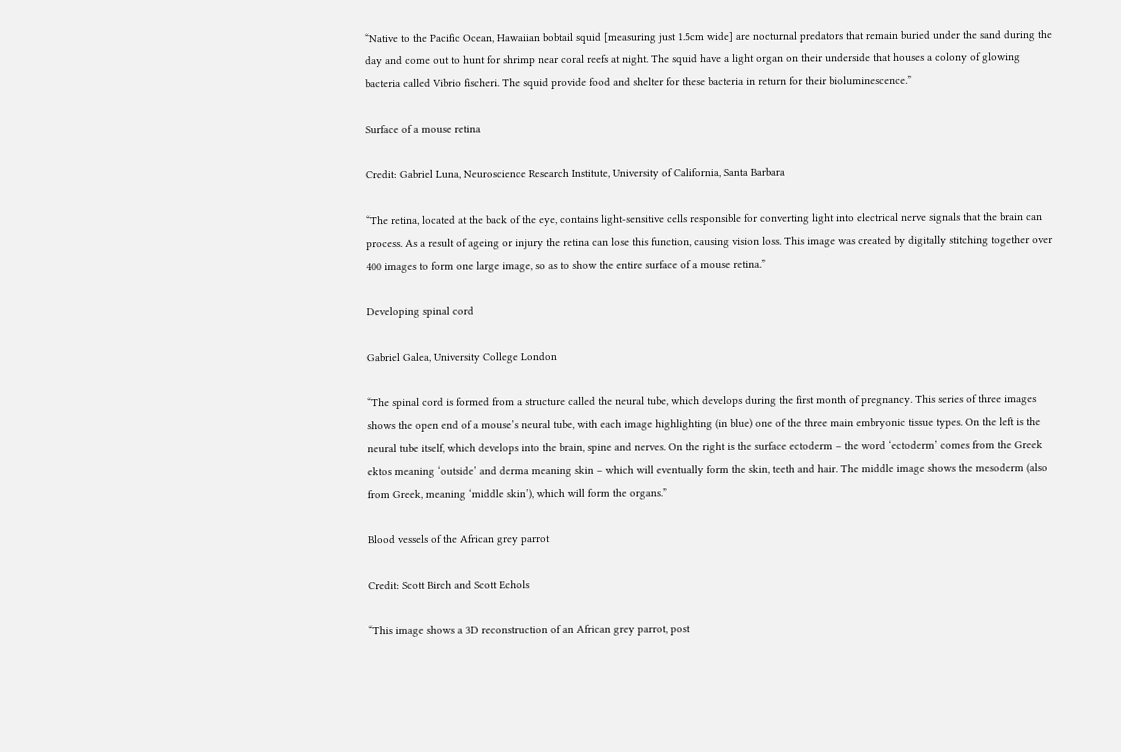“Native to the Pacific Ocean, Hawaiian bobtail squid [measuring just 1.5cm wide] are nocturnal predators that remain buried under the sand during the day and come out to hunt for shrimp near coral reefs at night. The squid have a light organ on their underside that houses a colony of glowing bacteria called Vibrio fischeri. The squid provide food and shelter for these bacteria in return for their bioluminescence.”

Surface of a mouse retina

Credit: Gabriel Luna, Neuroscience Research Institute, University of California, Santa Barbara

“The retina, located at the back of the eye, contains light-sensitive cells responsible for converting light into electrical nerve signals that the brain can process. As a result of ageing or injury the retina can lose this function, causing vision loss. This image was created by digitally stitching together over 400 images to form one large image, so as to show the entire surface of a mouse retina.”

Developing spinal cord

Gabriel Galea, University College London

“The spinal cord is formed from a structure called the neural tube, which develops during the first month of pregnancy. This series of three images shows the open end of a mouse’s neural tube, with each image highlighting (in blue) one of the three main embryonic tissue types. On the left is the neural tube itself, which develops into the brain, spine and nerves. On the right is the surface ectoderm – the word ‘ectoderm’ comes from the Greek ektos meaning ‘outside’ and derma meaning skin – which will eventually form the skin, teeth and hair. The middle image shows the mesoderm (also from Greek, meaning ‘middle skin’), which will form the organs.”

Blood vessels of the African grey parrot

Credit: Scott Birch and Scott Echols

“This image shows a 3D reconstruction of an African grey parrot, post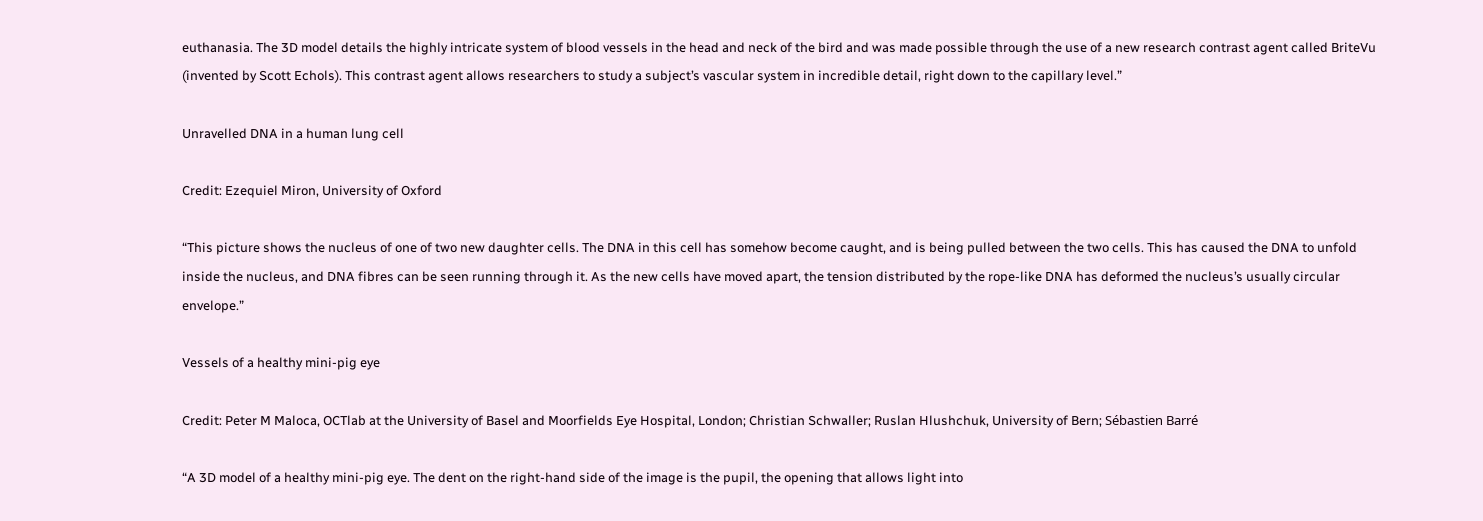euthanasia. The 3D model details the highly intricate system of blood vessels in the head and neck of the bird and was made possible through the use of a new research contrast agent called BriteVu (invented by Scott Echols). This contrast agent allows researchers to study a subject’s vascular system in incredible detail, right down to the capillary level.”

Unravelled DNA in a human lung cell

Credit: Ezequiel Miron, University of Oxford

“This picture shows the nucleus of one of two new daughter cells. The DNA in this cell has somehow become caught, and is being pulled between the two cells. This has caused the DNA to unfold inside the nucleus, and DNA fibres can be seen running through it. As the new cells have moved apart, the tension distributed by the rope-like DNA has deformed the nucleus’s usually circular envelope.”

Vessels of a healthy mini-pig eye

Credit: Peter M Maloca, OCTlab at the University of Basel and Moorfields Eye Hospital, London; Christian Schwaller; Ruslan Hlushchuk, University of Bern; Sébastien Barré

“A 3D model of a healthy mini-pig eye. The dent on the right-hand side of the image is the pupil, the opening that allows light into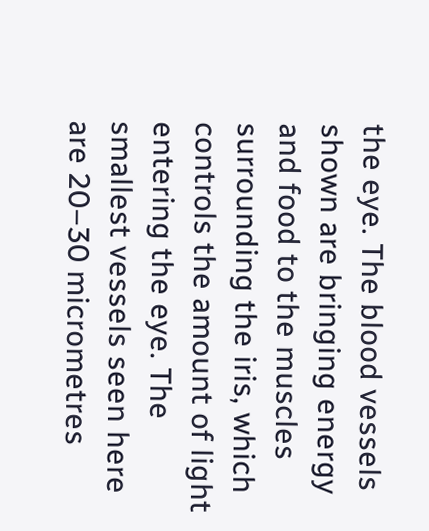the eye. The blood vessels shown are bringing energy and food to the muscles surrounding the iris, which controls the amount of light entering the eye. The smallest vessels seen here are 20–30 micrometres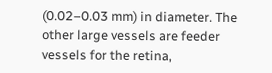(0.02–0.03 mm) in diameter. The other large vessels are feeder vessels for the retina,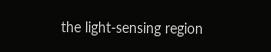the light-sensing region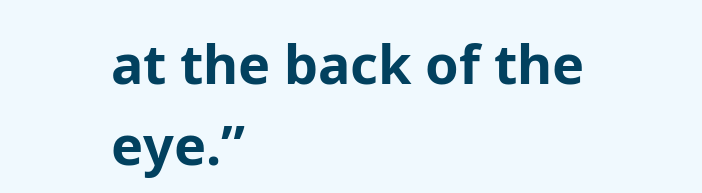at the back of the eye.”